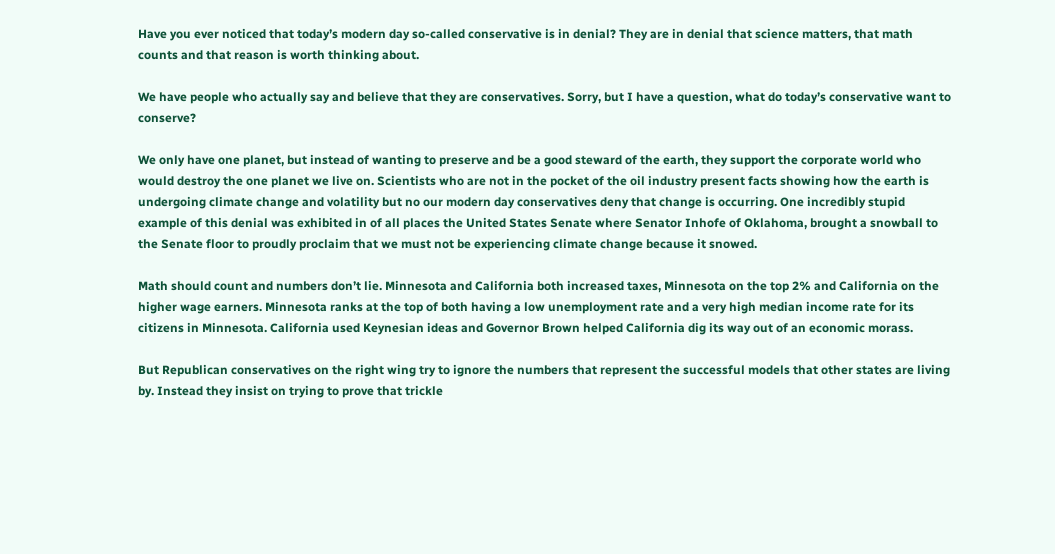Have you ever noticed that today’s modern day so-called conservative is in denial? They are in denial that science matters, that math counts and that reason is worth thinking about.

We have people who actually say and believe that they are conservatives. Sorry, but I have a question, what do today’s conservative want to conserve?

We only have one planet, but instead of wanting to preserve and be a good steward of the earth, they support the corporate world who would destroy the one planet we live on. Scientists who are not in the pocket of the oil industry present facts showing how the earth is undergoing climate change and volatility but no our modern day conservatives deny that change is occurring. One incredibly stupid example of this denial was exhibited in of all places the United States Senate where Senator Inhofe of Oklahoma, brought a snowball to the Senate floor to proudly proclaim that we must not be experiencing climate change because it snowed.

Math should count and numbers don’t lie. Minnesota and California both increased taxes, Minnesota on the top 2% and California on the higher wage earners. Minnesota ranks at the top of both having a low unemployment rate and a very high median income rate for its citizens in Minnesota. California used Keynesian ideas and Governor Brown helped California dig its way out of an economic morass.

But Republican conservatives on the right wing try to ignore the numbers that represent the successful models that other states are living by. Instead they insist on trying to prove that trickle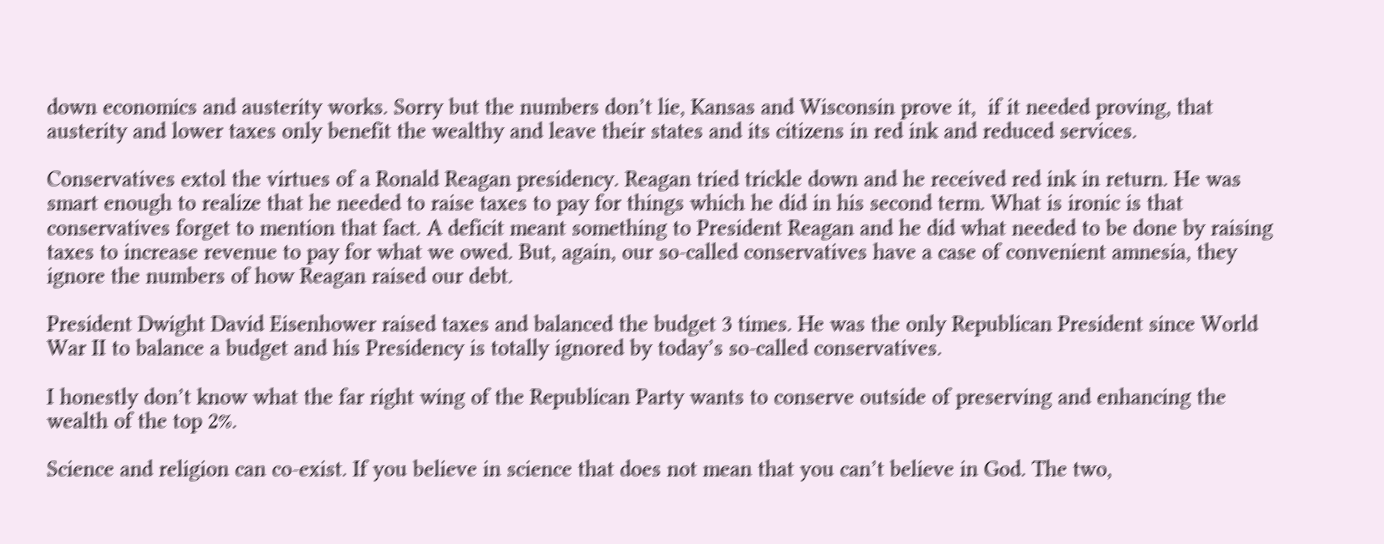down economics and austerity works. Sorry but the numbers don’t lie, Kansas and Wisconsin prove it,  if it needed proving, that austerity and lower taxes only benefit the wealthy and leave their states and its citizens in red ink and reduced services.

Conservatives extol the virtues of a Ronald Reagan presidency. Reagan tried trickle down and he received red ink in return. He was smart enough to realize that he needed to raise taxes to pay for things which he did in his second term. What is ironic is that conservatives forget to mention that fact. A deficit meant something to President Reagan and he did what needed to be done by raising taxes to increase revenue to pay for what we owed. But, again, our so-called conservatives have a case of convenient amnesia, they ignore the numbers of how Reagan raised our debt.

President Dwight David Eisenhower raised taxes and balanced the budget 3 times. He was the only Republican President since World War II to balance a budget and his Presidency is totally ignored by today’s so-called conservatives.

I honestly don’t know what the far right wing of the Republican Party wants to conserve outside of preserving and enhancing the wealth of the top 2%.

Science and religion can co-exist. If you believe in science that does not mean that you can’t believe in God. The two,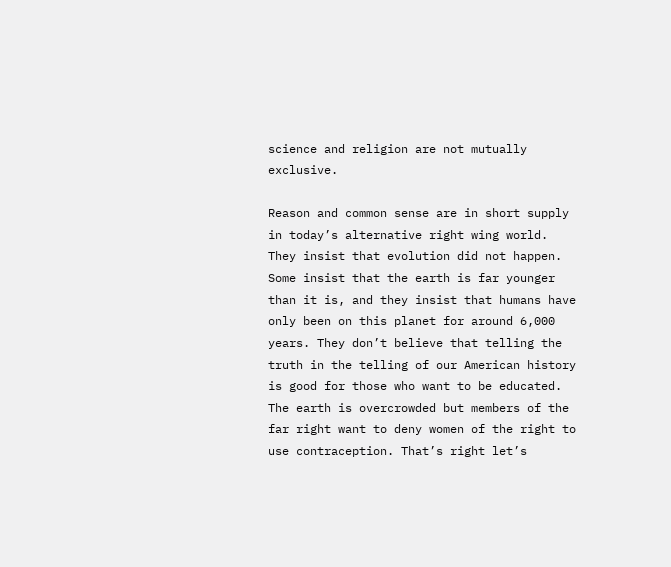science and religion are not mutually exclusive.

Reason and common sense are in short supply in today’s alternative right wing world. They insist that evolution did not happen. Some insist that the earth is far younger than it is, and they insist that humans have only been on this planet for around 6,000 years. They don’t believe that telling the truth in the telling of our American history is good for those who want to be educated. The earth is overcrowded but members of the far right want to deny women of the right to use contraception. That’s right let’s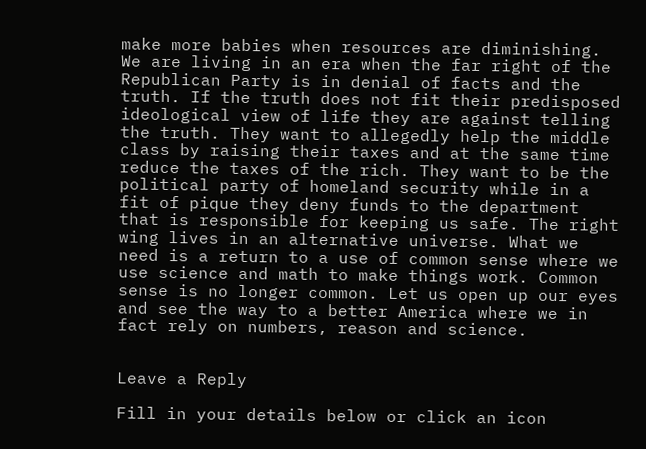make more babies when resources are diminishing. We are living in an era when the far right of the Republican Party is in denial of facts and the truth. If the truth does not fit their predisposed ideological view of life they are against telling the truth. They want to allegedly help the middle class by raising their taxes and at the same time reduce the taxes of the rich. They want to be the political party of homeland security while in a fit of pique they deny funds to the department that is responsible for keeping us safe. The right wing lives in an alternative universe. What we need is a return to a use of common sense where we use science and math to make things work. Common sense is no longer common. Let us open up our eyes and see the way to a better America where we in fact rely on numbers, reason and science.


Leave a Reply

Fill in your details below or click an icon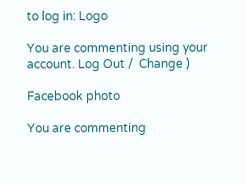to log in: Logo

You are commenting using your account. Log Out /  Change )

Facebook photo

You are commenting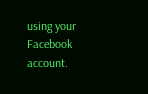using your Facebook account.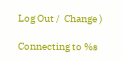Log Out /  Change )

Connecting to %s